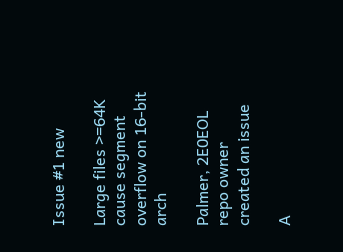Issue #1 new

Large files >=64K cause segment overflow on 16-bit arch

Palmer, 2E0EOL
repo owner created an issue

A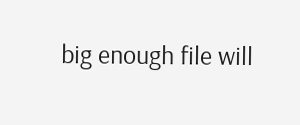big enough file will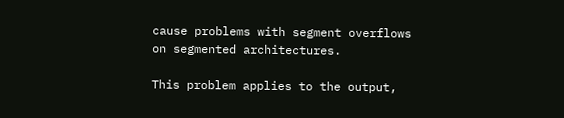cause problems with segment overflows on segmented architectures.

This problem applies to the output,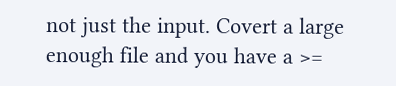not just the input. Covert a large enough file and you have a >=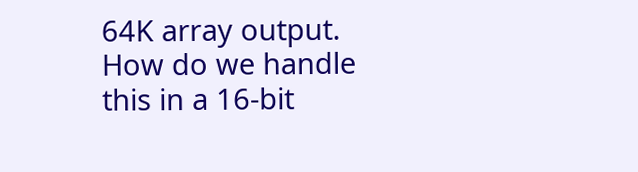64K array output. How do we handle this in a 16-bit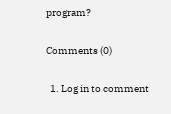program?

Comments (0)

  1. Log in to comment